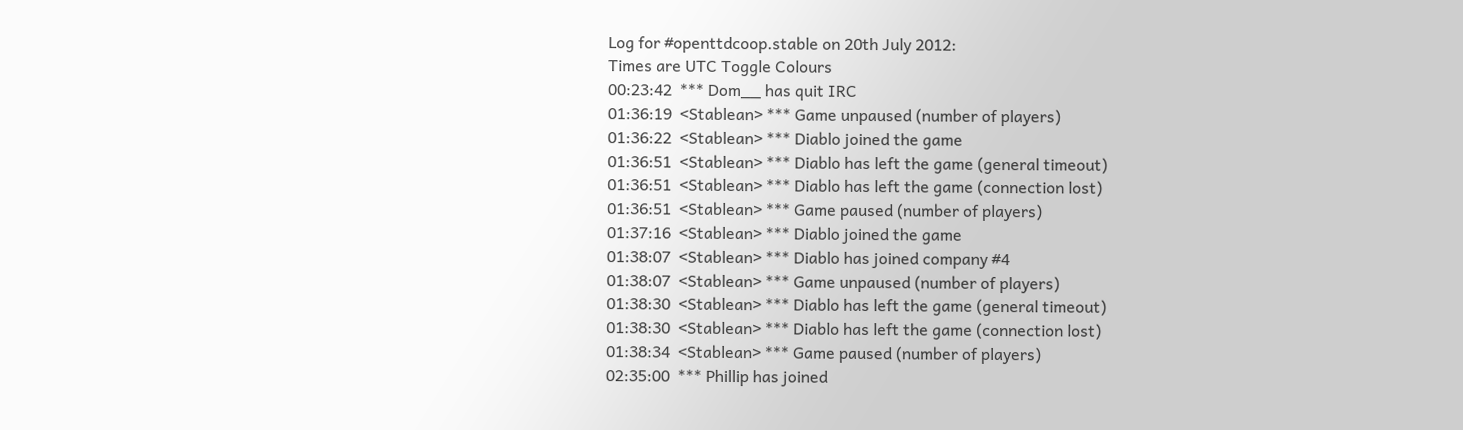Log for #openttdcoop.stable on 20th July 2012:
Times are UTC Toggle Colours
00:23:42  *** Dom__ has quit IRC
01:36:19  <Stablean> *** Game unpaused (number of players)
01:36:22  <Stablean> *** Diablo joined the game
01:36:51  <Stablean> *** Diablo has left the game (general timeout)
01:36:51  <Stablean> *** Diablo has left the game (connection lost)
01:36:51  <Stablean> *** Game paused (number of players)
01:37:16  <Stablean> *** Diablo joined the game
01:38:07  <Stablean> *** Diablo has joined company #4
01:38:07  <Stablean> *** Game unpaused (number of players)
01:38:30  <Stablean> *** Diablo has left the game (general timeout)
01:38:30  <Stablean> *** Diablo has left the game (connection lost)
01:38:34  <Stablean> *** Game paused (number of players)
02:35:00  *** Phillip has joined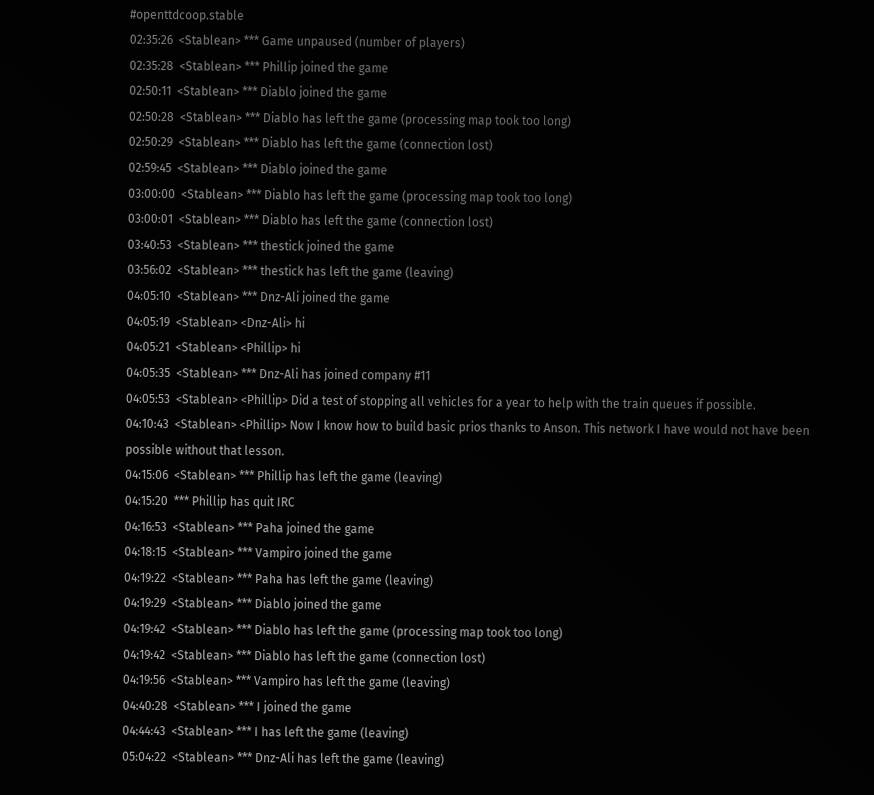#openttdcoop.stable
02:35:26  <Stablean> *** Game unpaused (number of players)
02:35:28  <Stablean> *** Phillip joined the game
02:50:11  <Stablean> *** Diablo joined the game
02:50:28  <Stablean> *** Diablo has left the game (processing map took too long)
02:50:29  <Stablean> *** Diablo has left the game (connection lost)
02:59:45  <Stablean> *** Diablo joined the game
03:00:00  <Stablean> *** Diablo has left the game (processing map took too long)
03:00:01  <Stablean> *** Diablo has left the game (connection lost)
03:40:53  <Stablean> *** thestick joined the game
03:56:02  <Stablean> *** thestick has left the game (leaving)
04:05:10  <Stablean> *** Dnz-Ali joined the game
04:05:19  <Stablean> <Dnz-Ali> hi
04:05:21  <Stablean> <Phillip> hi
04:05:35  <Stablean> *** Dnz-Ali has joined company #11
04:05:53  <Stablean> <Phillip> Did a test of stopping all vehicles for a year to help with the train queues if possible.
04:10:43  <Stablean> <Phillip> Now I know how to build basic prios thanks to Anson. This network I have would not have been possible without that lesson.
04:15:06  <Stablean> *** Phillip has left the game (leaving)
04:15:20  *** Phillip has quit IRC
04:16:53  <Stablean> *** Paha joined the game
04:18:15  <Stablean> *** Vampiro joined the game
04:19:22  <Stablean> *** Paha has left the game (leaving)
04:19:29  <Stablean> *** Diablo joined the game
04:19:42  <Stablean> *** Diablo has left the game (processing map took too long)
04:19:42  <Stablean> *** Diablo has left the game (connection lost)
04:19:56  <Stablean> *** Vampiro has left the game (leaving)
04:40:28  <Stablean> *** I joined the game
04:44:43  <Stablean> *** I has left the game (leaving)
05:04:22  <Stablean> *** Dnz-Ali has left the game (leaving)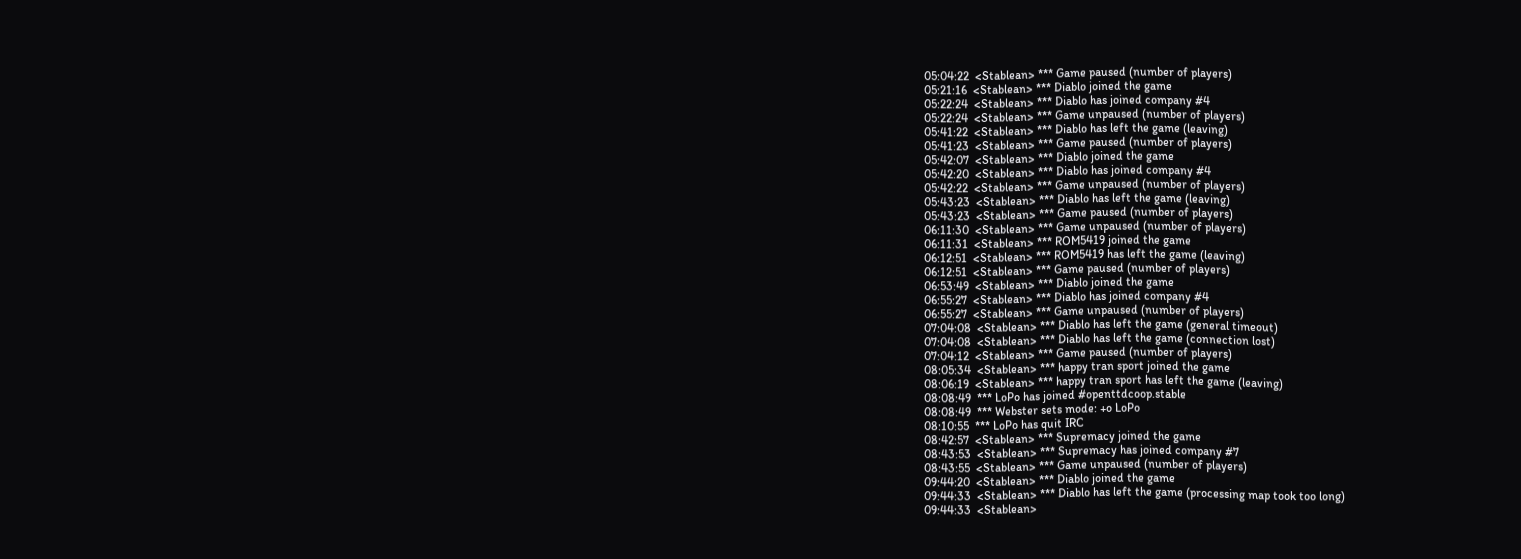05:04:22  <Stablean> *** Game paused (number of players)
05:21:16  <Stablean> *** Diablo joined the game
05:22:24  <Stablean> *** Diablo has joined company #4
05:22:24  <Stablean> *** Game unpaused (number of players)
05:41:22  <Stablean> *** Diablo has left the game (leaving)
05:41:23  <Stablean> *** Game paused (number of players)
05:42:07  <Stablean> *** Diablo joined the game
05:42:20  <Stablean> *** Diablo has joined company #4
05:42:22  <Stablean> *** Game unpaused (number of players)
05:43:23  <Stablean> *** Diablo has left the game (leaving)
05:43:23  <Stablean> *** Game paused (number of players)
06:11:30  <Stablean> *** Game unpaused (number of players)
06:11:31  <Stablean> *** ROM5419 joined the game
06:12:51  <Stablean> *** ROM5419 has left the game (leaving)
06:12:51  <Stablean> *** Game paused (number of players)
06:53:49  <Stablean> *** Diablo joined the game
06:55:27  <Stablean> *** Diablo has joined company #4
06:55:27  <Stablean> *** Game unpaused (number of players)
07:04:08  <Stablean> *** Diablo has left the game (general timeout)
07:04:08  <Stablean> *** Diablo has left the game (connection lost)
07:04:12  <Stablean> *** Game paused (number of players)
08:05:34  <Stablean> *** happy tran sport joined the game
08:06:19  <Stablean> *** happy tran sport has left the game (leaving)
08:08:49  *** LoPo has joined #openttdcoop.stable
08:08:49  *** Webster sets mode: +o LoPo
08:10:55  *** LoPo has quit IRC
08:42:57  <Stablean> *** Supremacy joined the game
08:43:53  <Stablean> *** Supremacy has joined company #7
08:43:55  <Stablean> *** Game unpaused (number of players)
09:44:20  <Stablean> *** Diablo joined the game
09:44:33  <Stablean> *** Diablo has left the game (processing map took too long)
09:44:33  <Stablean>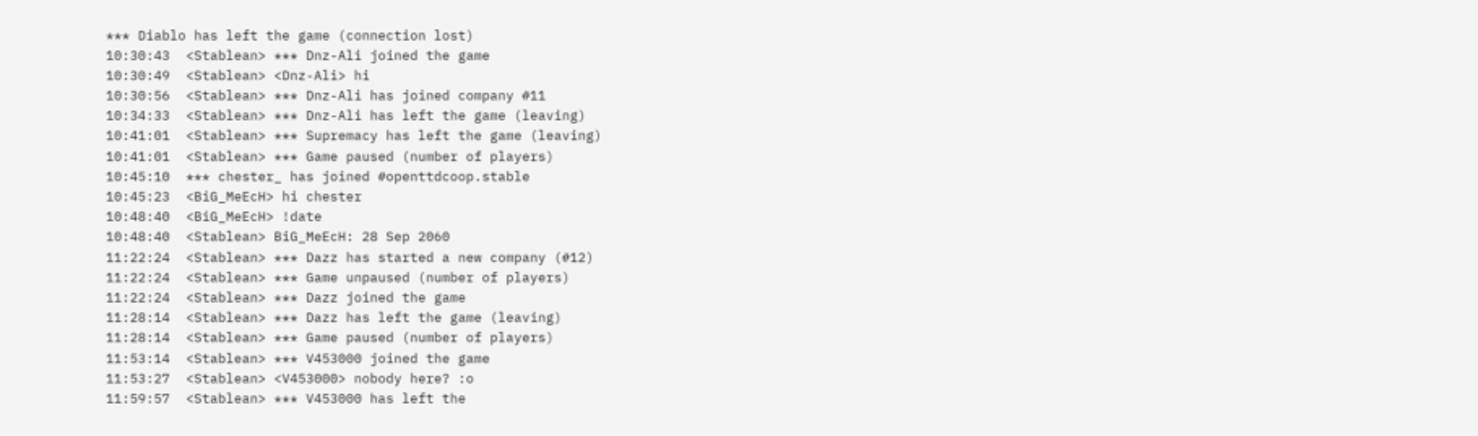*** Diablo has left the game (connection lost)
10:30:43  <Stablean> *** Dnz-Ali joined the game
10:30:49  <Stablean> <Dnz-Ali> hi
10:30:56  <Stablean> *** Dnz-Ali has joined company #11
10:34:33  <Stablean> *** Dnz-Ali has left the game (leaving)
10:41:01  <Stablean> *** Supremacy has left the game (leaving)
10:41:01  <Stablean> *** Game paused (number of players)
10:45:10  *** chester_ has joined #openttdcoop.stable
10:45:23  <BiG_MeEcH> hi chester
10:48:40  <BiG_MeEcH> !date
10:48:40  <Stablean> BiG_MeEcH: 28 Sep 2060
11:22:24  <Stablean> *** Dazz has started a new company (#12)
11:22:24  <Stablean> *** Game unpaused (number of players)
11:22:24  <Stablean> *** Dazz joined the game
11:28:14  <Stablean> *** Dazz has left the game (leaving)
11:28:14  <Stablean> *** Game paused (number of players)
11:53:14  <Stablean> *** V453000 joined the game
11:53:27  <Stablean> <V453000> nobody here? :o
11:59:57  <Stablean> *** V453000 has left the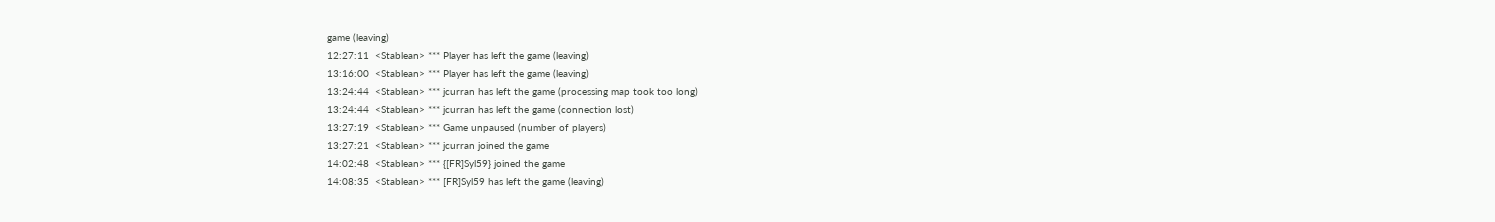game (leaving)
12:27:11  <Stablean> *** Player has left the game (leaving)
13:16:00  <Stablean> *** Player has left the game (leaving)
13:24:44  <Stablean> *** jcurran has left the game (processing map took too long)
13:24:44  <Stablean> *** jcurran has left the game (connection lost)
13:27:19  <Stablean> *** Game unpaused (number of players)
13:27:21  <Stablean> *** jcurran joined the game
14:02:48  <Stablean> *** {[FR]Syl59} joined the game
14:08:35  <Stablean> *** [FR]Syl59 has left the game (leaving)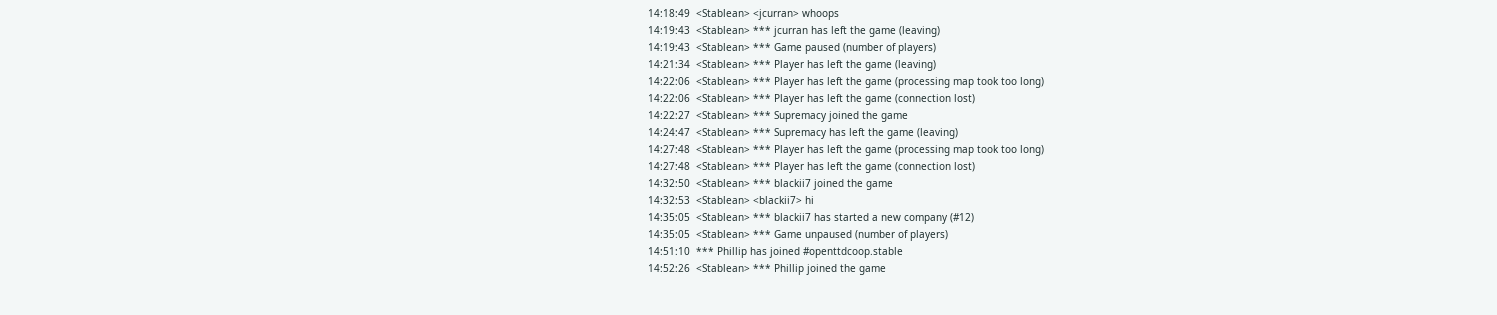14:18:49  <Stablean> <jcurran> whoops
14:19:43  <Stablean> *** jcurran has left the game (leaving)
14:19:43  <Stablean> *** Game paused (number of players)
14:21:34  <Stablean> *** Player has left the game (leaving)
14:22:06  <Stablean> *** Player has left the game (processing map took too long)
14:22:06  <Stablean> *** Player has left the game (connection lost)
14:22:27  <Stablean> *** Supremacy joined the game
14:24:47  <Stablean> *** Supremacy has left the game (leaving)
14:27:48  <Stablean> *** Player has left the game (processing map took too long)
14:27:48  <Stablean> *** Player has left the game (connection lost)
14:32:50  <Stablean> *** blackii7 joined the game
14:32:53  <Stablean> <blackii7> hi
14:35:05  <Stablean> *** blackii7 has started a new company (#12)
14:35:05  <Stablean> *** Game unpaused (number of players)
14:51:10  *** Phillip has joined #openttdcoop.stable
14:52:26  <Stablean> *** Phillip joined the game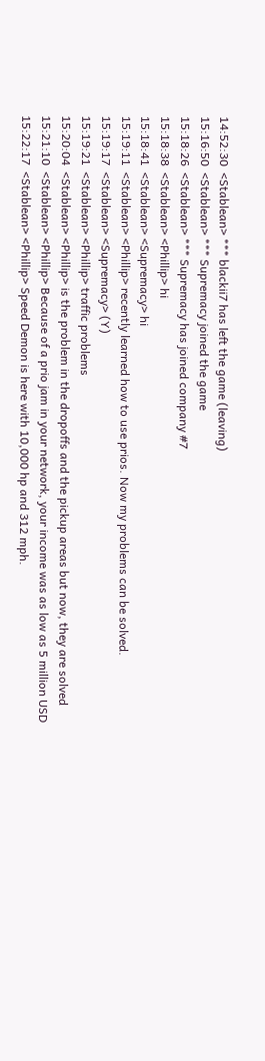14:52:30  <Stablean> *** blackii7 has left the game (leaving)
15:16:50  <Stablean> *** Supremacy joined the game
15:18:26  <Stablean> *** Supremacy has joined company #7
15:18:38  <Stablean> <Phillip> hi
15:18:41  <Stablean> <Supremacy> hi
15:19:11  <Stablean> <Phillip> recently learned how to use prios. Now my problems can be solved.
15:19:17  <Stablean> <Supremacy> (Y)
15:19:21  <Stablean> <Phillip> traffic problems
15:20:04  <Stablean> <Phillip> is the problem in the dropoffs and the pickup areas but now, they are solved
15:21:10  <Stablean> <Phillip> Because of a prio jam in your network, your income was as low as 5 million USD
15:22:17  <Stablean> <Phillip> Speed Demon is here with 10,000 hp and 312 mph.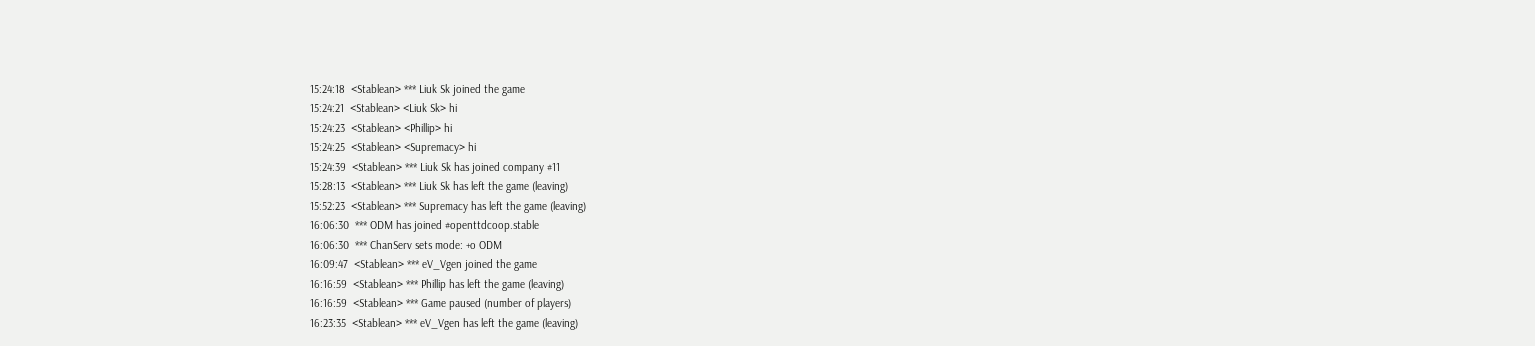15:24:18  <Stablean> *** Liuk Sk joined the game
15:24:21  <Stablean> <Liuk Sk> hi
15:24:23  <Stablean> <Phillip> hi
15:24:25  <Stablean> <Supremacy> hi
15:24:39  <Stablean> *** Liuk Sk has joined company #11
15:28:13  <Stablean> *** Liuk Sk has left the game (leaving)
15:52:23  <Stablean> *** Supremacy has left the game (leaving)
16:06:30  *** ODM has joined #openttdcoop.stable
16:06:30  *** ChanServ sets mode: +o ODM
16:09:47  <Stablean> *** eV_Vgen joined the game
16:16:59  <Stablean> *** Phillip has left the game (leaving)
16:16:59  <Stablean> *** Game paused (number of players)
16:23:35  <Stablean> *** eV_Vgen has left the game (leaving)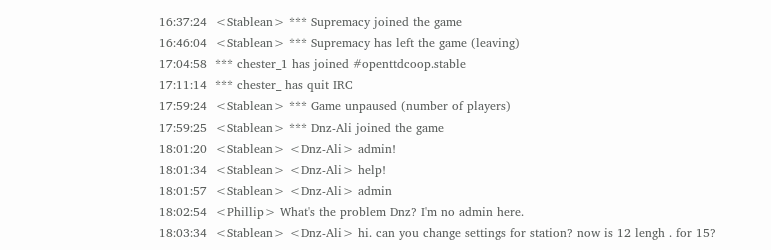16:37:24  <Stablean> *** Supremacy joined the game
16:46:04  <Stablean> *** Supremacy has left the game (leaving)
17:04:58  *** chester_1 has joined #openttdcoop.stable
17:11:14  *** chester_ has quit IRC
17:59:24  <Stablean> *** Game unpaused (number of players)
17:59:25  <Stablean> *** Dnz-Ali joined the game
18:01:20  <Stablean> <Dnz-Ali> admin!
18:01:34  <Stablean> <Dnz-Ali> help!
18:01:57  <Stablean> <Dnz-Ali> admin
18:02:54  <Phillip> What's the problem Dnz? I'm no admin here.
18:03:34  <Stablean> <Dnz-Ali> hi. can you change settings for station? now is 12 lengh . for 15?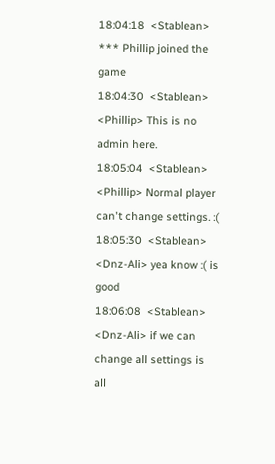18:04:18  <Stablean> *** Phillip joined the game
18:04:30  <Stablean> <Phillip> This is no admin here.
18:05:04  <Stablean> <Phillip> Normal player can't change settings. :(
18:05:30  <Stablean> <Dnz-Ali> yea know :( is good
18:06:08  <Stablean> <Dnz-Ali> if we can change all settings is all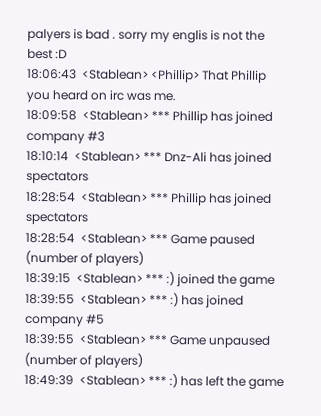palyers is bad . sorry my englis is not the best :D
18:06:43  <Stablean> <Phillip> That Phillip you heard on irc was me.
18:09:58  <Stablean> *** Phillip has joined company #3
18:10:14  <Stablean> *** Dnz-Ali has joined spectators
18:28:54  <Stablean> *** Phillip has joined spectators
18:28:54  <Stablean> *** Game paused (number of players)
18:39:15  <Stablean> *** :) joined the game
18:39:55  <Stablean> *** :) has joined company #5
18:39:55  <Stablean> *** Game unpaused (number of players)
18:49:39  <Stablean> *** :) has left the game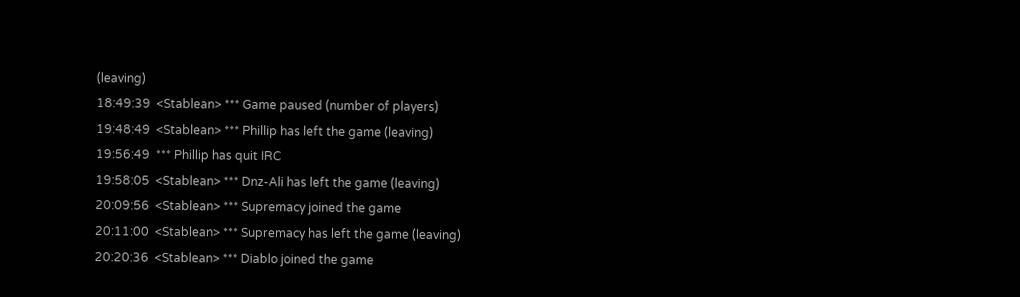(leaving)
18:49:39  <Stablean> *** Game paused (number of players)
19:48:49  <Stablean> *** Phillip has left the game (leaving)
19:56:49  *** Phillip has quit IRC
19:58:05  <Stablean> *** Dnz-Ali has left the game (leaving)
20:09:56  <Stablean> *** Supremacy joined the game
20:11:00  <Stablean> *** Supremacy has left the game (leaving)
20:20:36  <Stablean> *** Diablo joined the game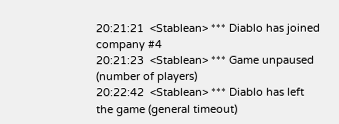20:21:21  <Stablean> *** Diablo has joined company #4
20:21:23  <Stablean> *** Game unpaused (number of players)
20:22:42  <Stablean> *** Diablo has left the game (general timeout)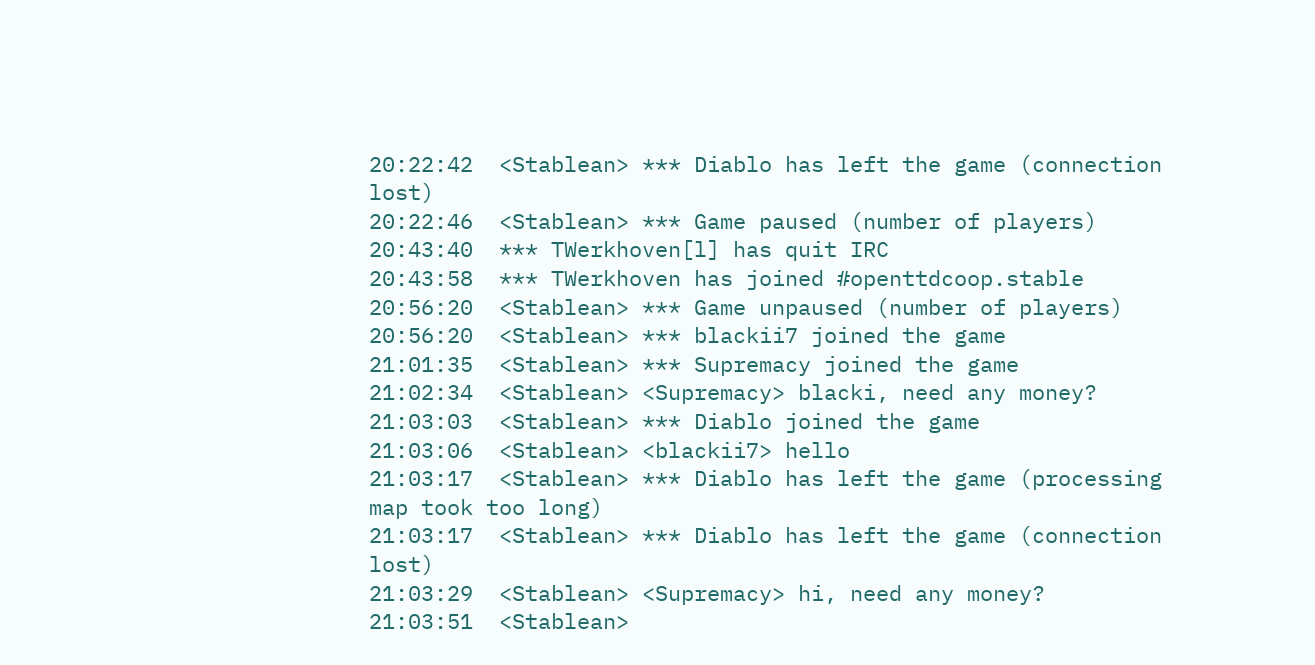20:22:42  <Stablean> *** Diablo has left the game (connection lost)
20:22:46  <Stablean> *** Game paused (number of players)
20:43:40  *** TWerkhoven[l] has quit IRC
20:43:58  *** TWerkhoven has joined #openttdcoop.stable
20:56:20  <Stablean> *** Game unpaused (number of players)
20:56:20  <Stablean> *** blackii7 joined the game
21:01:35  <Stablean> *** Supremacy joined the game
21:02:34  <Stablean> <Supremacy> blacki, need any money?
21:03:03  <Stablean> *** Diablo joined the game
21:03:06  <Stablean> <blackii7> hello
21:03:17  <Stablean> *** Diablo has left the game (processing map took too long)
21:03:17  <Stablean> *** Diablo has left the game (connection lost)
21:03:29  <Stablean> <Supremacy> hi, need any money?
21:03:51  <Stablean>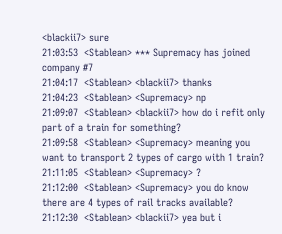<blackii7> sure
21:03:53  <Stablean> *** Supremacy has joined company #7
21:04:17  <Stablean> <blackii7> thanks
21:04:23  <Stablean> <Supremacy> np
21:09:07  <Stablean> <blackii7> how do i refit only part of a train for something?
21:09:58  <Stablean> <Supremacy> meaning you want to transport 2 types of cargo with 1 train?
21:11:05  <Stablean> <Supremacy> ?
21:12:00  <Stablean> <Supremacy> you do know there are 4 types of rail tracks available?
21:12:30  <Stablean> <blackii7> yea but i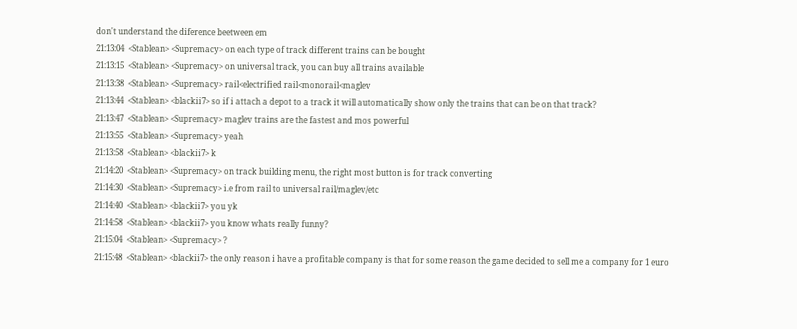don't understand the diference beetween em
21:13:04  <Stablean> <Supremacy> on each type of track different trains can be bought
21:13:15  <Stablean> <Supremacy> on universal track, you can buy all trains available
21:13:38  <Stablean> <Supremacy> rail<electrified rail<monorail<maglev
21:13:44  <Stablean> <blackii7> so if i attach a depot to a track it will automatically show only the trains that can be on that track?
21:13:47  <Stablean> <Supremacy> maglev trains are the fastest and mos powerful
21:13:55  <Stablean> <Supremacy> yeah
21:13:58  <Stablean> <blackii7> k
21:14:20  <Stablean> <Supremacy> on track building menu, the right most button is for track converting
21:14:30  <Stablean> <Supremacy> i.e from rail to universal rail/maglev/etc
21:14:40  <Stablean> <blackii7> you yk
21:14:58  <Stablean> <blackii7> you know whats really funny?
21:15:04  <Stablean> <Supremacy> ?
21:15:48  <Stablean> <blackii7> the only reason i have a profitable company is that for some reason the game decided to sell me a company for 1 euro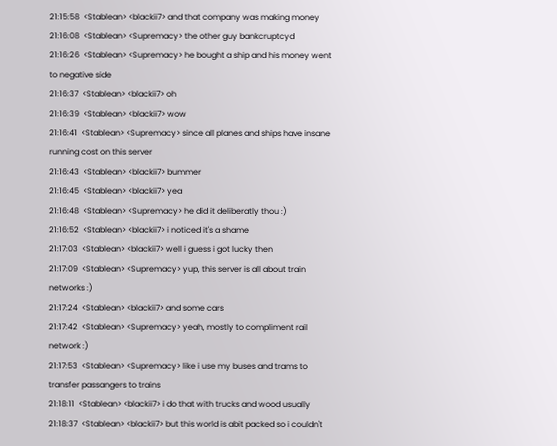21:15:58  <Stablean> <blackii7> and that company was making money
21:16:08  <Stablean> <Supremacy> the other guy bankcruptcyd
21:16:26  <Stablean> <Supremacy> he bought a ship and his money went to negative side
21:16:37  <Stablean> <blackii7> oh
21:16:39  <Stablean> <blackii7> wow
21:16:41  <Stablean> <Supremacy> since all planes and ships have insane running cost on this server
21:16:43  <Stablean> <blackii7> bummer
21:16:45  <Stablean> <blackii7> yea
21:16:48  <Stablean> <Supremacy> he did it deliberatly thou :)
21:16:52  <Stablean> <blackii7> i noticed it's a shame
21:17:03  <Stablean> <blackii7> well i guess i got lucky then
21:17:09  <Stablean> <Supremacy> yup, this server is all about train networks :)
21:17:24  <Stablean> <blackii7> and some cars
21:17:42  <Stablean> <Supremacy> yeah, mostly to compliment rail network :)
21:17:53  <Stablean> <Supremacy> like i use my buses and trams to transfer passangers to trains
21:18:11  <Stablean> <blackii7> i do that with trucks and wood usually
21:18:37  <Stablean> <blackii7> but this world is abit packed so i couldn't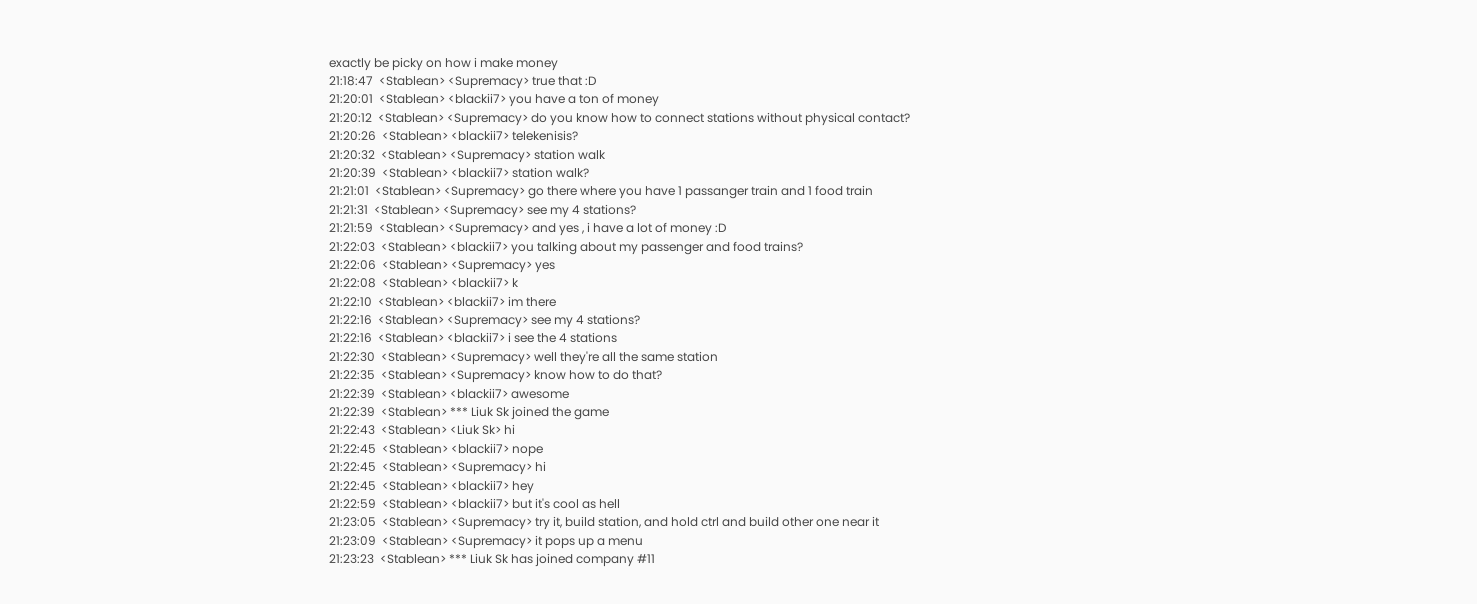exactly be picky on how i make money
21:18:47  <Stablean> <Supremacy> true that :D
21:20:01  <Stablean> <blackii7> you have a ton of money
21:20:12  <Stablean> <Supremacy> do you know how to connect stations without physical contact?
21:20:26  <Stablean> <blackii7> telekenisis?
21:20:32  <Stablean> <Supremacy> station walk
21:20:39  <Stablean> <blackii7> station walk?
21:21:01  <Stablean> <Supremacy> go there where you have 1 passanger train and 1 food train
21:21:31  <Stablean> <Supremacy> see my 4 stations?
21:21:59  <Stablean> <Supremacy> and yes , i have a lot of money :D
21:22:03  <Stablean> <blackii7> you talking about my passenger and food trains?
21:22:06  <Stablean> <Supremacy> yes
21:22:08  <Stablean> <blackii7> k
21:22:10  <Stablean> <blackii7> im there
21:22:16  <Stablean> <Supremacy> see my 4 stations?
21:22:16  <Stablean> <blackii7> i see the 4 stations
21:22:30  <Stablean> <Supremacy> well they're all the same station
21:22:35  <Stablean> <Supremacy> know how to do that?
21:22:39  <Stablean> <blackii7> awesome
21:22:39  <Stablean> *** Liuk Sk joined the game
21:22:43  <Stablean> <Liuk Sk> hi
21:22:45  <Stablean> <blackii7> nope
21:22:45  <Stablean> <Supremacy> hi
21:22:45  <Stablean> <blackii7> hey
21:22:59  <Stablean> <blackii7> but it's cool as hell
21:23:05  <Stablean> <Supremacy> try it, build station, and hold ctrl and build other one near it
21:23:09  <Stablean> <Supremacy> it pops up a menu
21:23:23  <Stablean> *** Liuk Sk has joined company #11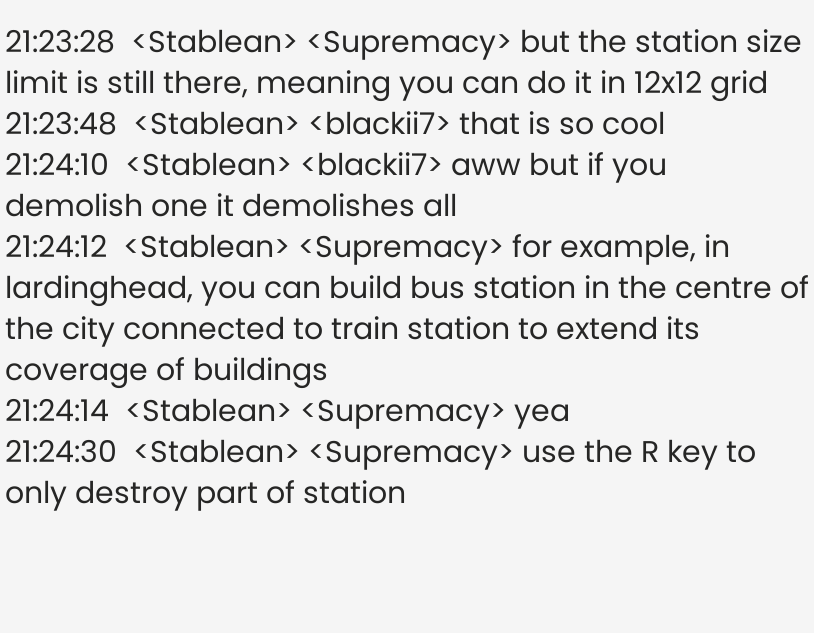21:23:28  <Stablean> <Supremacy> but the station size limit is still there, meaning you can do it in 12x12 grid
21:23:48  <Stablean> <blackii7> that is so cool
21:24:10  <Stablean> <blackii7> aww but if you demolish one it demolishes all
21:24:12  <Stablean> <Supremacy> for example, in lardinghead, you can build bus station in the centre of the city connected to train station to extend its coverage of buildings
21:24:14  <Stablean> <Supremacy> yea
21:24:30  <Stablean> <Supremacy> use the R key to only destroy part of station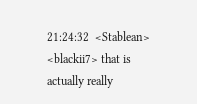21:24:32  <Stablean> <blackii7> that is actually really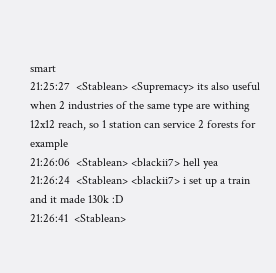smart
21:25:27  <Stablean> <Supremacy> its also useful when 2 industries of the same type are withing 12x12 reach, so 1 station can service 2 forests for example
21:26:06  <Stablean> <blackii7> hell yea
21:26:24  <Stablean> <blackii7> i set up a train and it made 130k :D
21:26:41  <Stablean>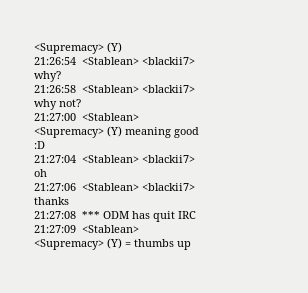<Supremacy> (Y)
21:26:54  <Stablean> <blackii7> why?
21:26:58  <Stablean> <blackii7> why not?
21:27:00  <Stablean> <Supremacy> (Y) meaning good :D
21:27:04  <Stablean> <blackii7> oh
21:27:06  <Stablean> <blackii7> thanks
21:27:08  *** ODM has quit IRC
21:27:09  <Stablean> <Supremacy> (Y) = thumbs up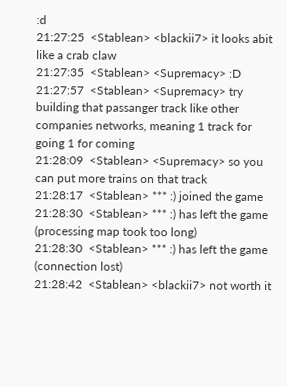:d
21:27:25  <Stablean> <blackii7> it looks abit like a crab claw
21:27:35  <Stablean> <Supremacy> :D
21:27:57  <Stablean> <Supremacy> try building that passanger track like other companies networks, meaning 1 track for going 1 for coming
21:28:09  <Stablean> <Supremacy> so you can put more trains on that track
21:28:17  <Stablean> *** :) joined the game
21:28:30  <Stablean> *** :) has left the game (processing map took too long)
21:28:30  <Stablean> *** :) has left the game (connection lost)
21:28:42  <Stablean> <blackii7> not worth it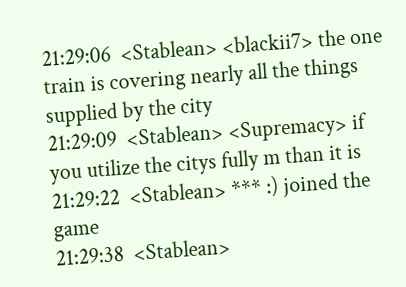21:29:06  <Stablean> <blackii7> the one train is covering nearly all the things supplied by the city
21:29:09  <Stablean> <Supremacy> if you utilize the citys fully m than it is
21:29:22  <Stablean> *** :) joined the game
21:29:38  <Stablean>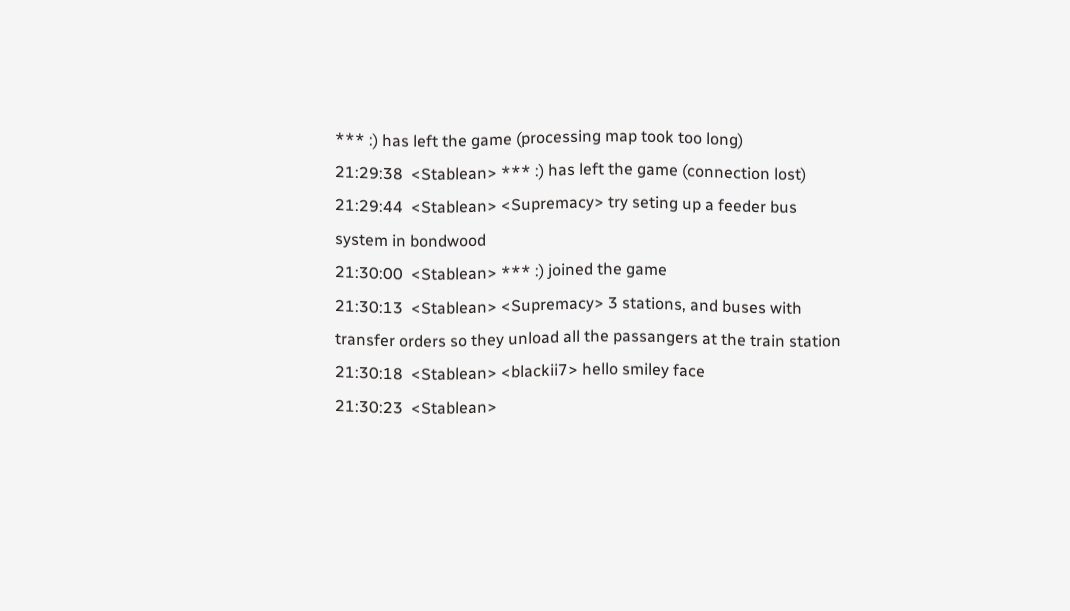*** :) has left the game (processing map took too long)
21:29:38  <Stablean> *** :) has left the game (connection lost)
21:29:44  <Stablean> <Supremacy> try seting up a feeder bus system in bondwood
21:30:00  <Stablean> *** :) joined the game
21:30:13  <Stablean> <Supremacy> 3 stations, and buses with transfer orders so they unload all the passangers at the train station
21:30:18  <Stablean> <blackii7> hello smiley face
21:30:23  <Stablean>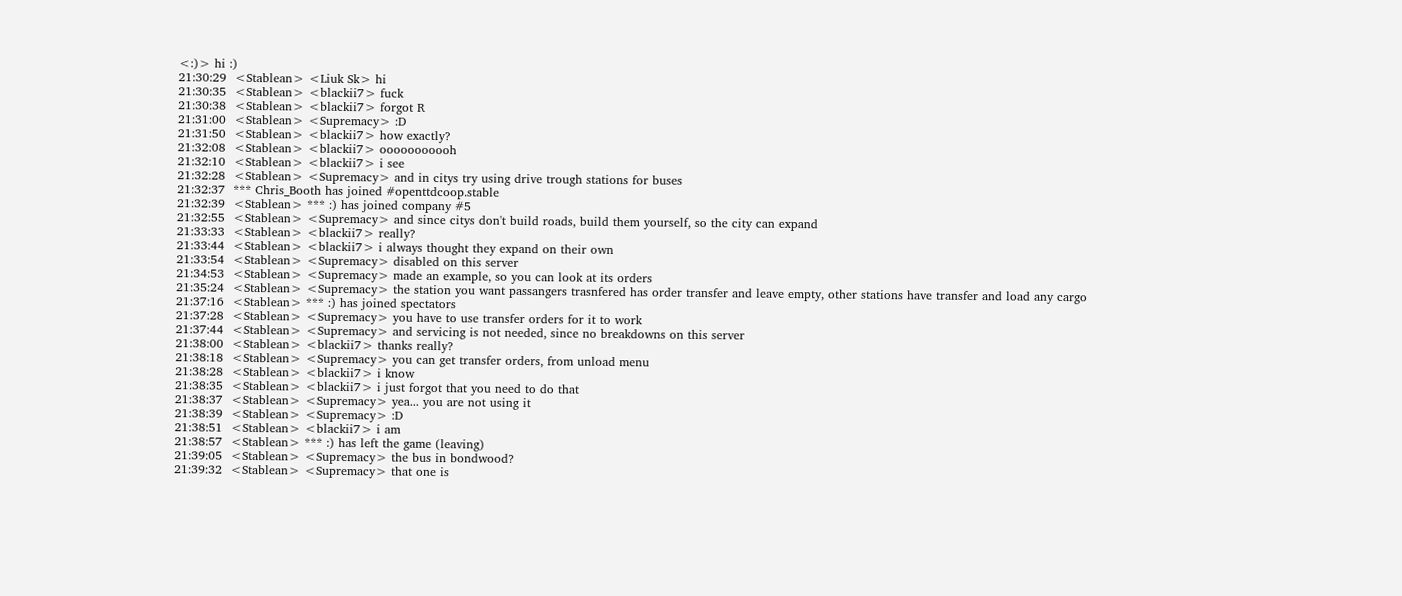<:)> hi :)
21:30:29  <Stablean> <Liuk Sk> hi
21:30:35  <Stablean> <blackii7> fuck
21:30:38  <Stablean> <blackii7> forgot R
21:31:00  <Stablean> <Supremacy> :D
21:31:50  <Stablean> <blackii7> how exactly?
21:32:08  <Stablean> <blackii7> ooooooooooh
21:32:10  <Stablean> <blackii7> i see
21:32:28  <Stablean> <Supremacy> and in citys try using drive trough stations for buses
21:32:37  *** Chris_Booth has joined #openttdcoop.stable
21:32:39  <Stablean> *** :) has joined company #5
21:32:55  <Stablean> <Supremacy> and since citys don't build roads, build them yourself, so the city can expand
21:33:33  <Stablean> <blackii7> really?
21:33:44  <Stablean> <blackii7> i always thought they expand on their own
21:33:54  <Stablean> <Supremacy> disabled on this server
21:34:53  <Stablean> <Supremacy> made an example, so you can look at its orders
21:35:24  <Stablean> <Supremacy> the station you want passangers trasnfered has order transfer and leave empty, other stations have transfer and load any cargo
21:37:16  <Stablean> *** :) has joined spectators
21:37:28  <Stablean> <Supremacy> you have to use transfer orders for it to work
21:37:44  <Stablean> <Supremacy> and servicing is not needed, since no breakdowns on this server
21:38:00  <Stablean> <blackii7> thanks really?
21:38:18  <Stablean> <Supremacy> you can get transfer orders, from unload menu
21:38:28  <Stablean> <blackii7> i know
21:38:35  <Stablean> <blackii7> i just forgot that you need to do that
21:38:37  <Stablean> <Supremacy> yea... you are not using it
21:38:39  <Stablean> <Supremacy> :D
21:38:51  <Stablean> <blackii7> i am
21:38:57  <Stablean> *** :) has left the game (leaving)
21:39:05  <Stablean> <Supremacy> the bus in bondwood?
21:39:32  <Stablean> <Supremacy> that one is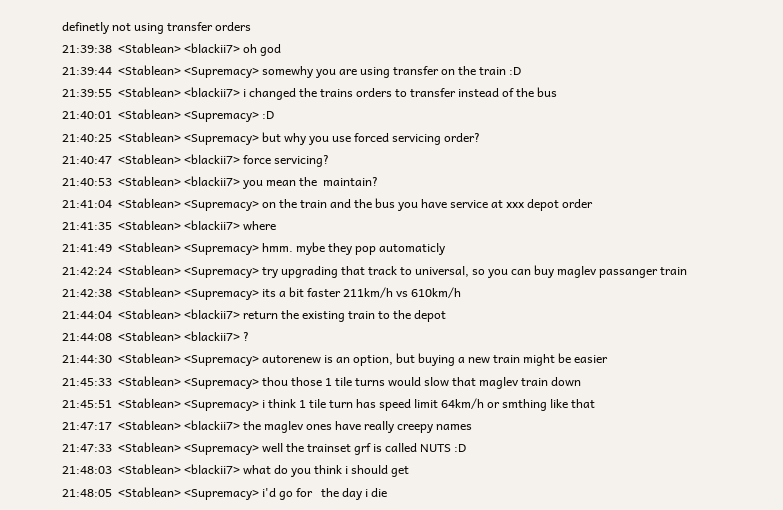definetly not using transfer orders
21:39:38  <Stablean> <blackii7> oh god
21:39:44  <Stablean> <Supremacy> somewhy you are using transfer on the train :D
21:39:55  <Stablean> <blackii7> i changed the trains orders to transfer instead of the bus
21:40:01  <Stablean> <Supremacy> :D
21:40:25  <Stablean> <Supremacy> but why you use forced servicing order?
21:40:47  <Stablean> <blackii7> force servicing?
21:40:53  <Stablean> <blackii7> you mean the  maintain?
21:41:04  <Stablean> <Supremacy> on the train and the bus you have service at xxx depot order
21:41:35  <Stablean> <blackii7> where
21:41:49  <Stablean> <Supremacy> hmm. mybe they pop automaticly
21:42:24  <Stablean> <Supremacy> try upgrading that track to universal, so you can buy maglev passanger train
21:42:38  <Stablean> <Supremacy> its a bit faster 211km/h vs 610km/h
21:44:04  <Stablean> <blackii7> return the existing train to the depot
21:44:08  <Stablean> <blackii7> ?
21:44:30  <Stablean> <Supremacy> autorenew is an option, but buying a new train might be easier
21:45:33  <Stablean> <Supremacy> thou those 1 tile turns would slow that maglev train down
21:45:51  <Stablean> <Supremacy> i think 1 tile turn has speed limit 64km/h or smthing like that
21:47:17  <Stablean> <blackii7> the maglev ones have really creepy names
21:47:33  <Stablean> <Supremacy> well the trainset grf is called NUTS :D
21:48:03  <Stablean> <blackii7> what do you think i should get
21:48:05  <Stablean> <Supremacy> i'd go for   the day i die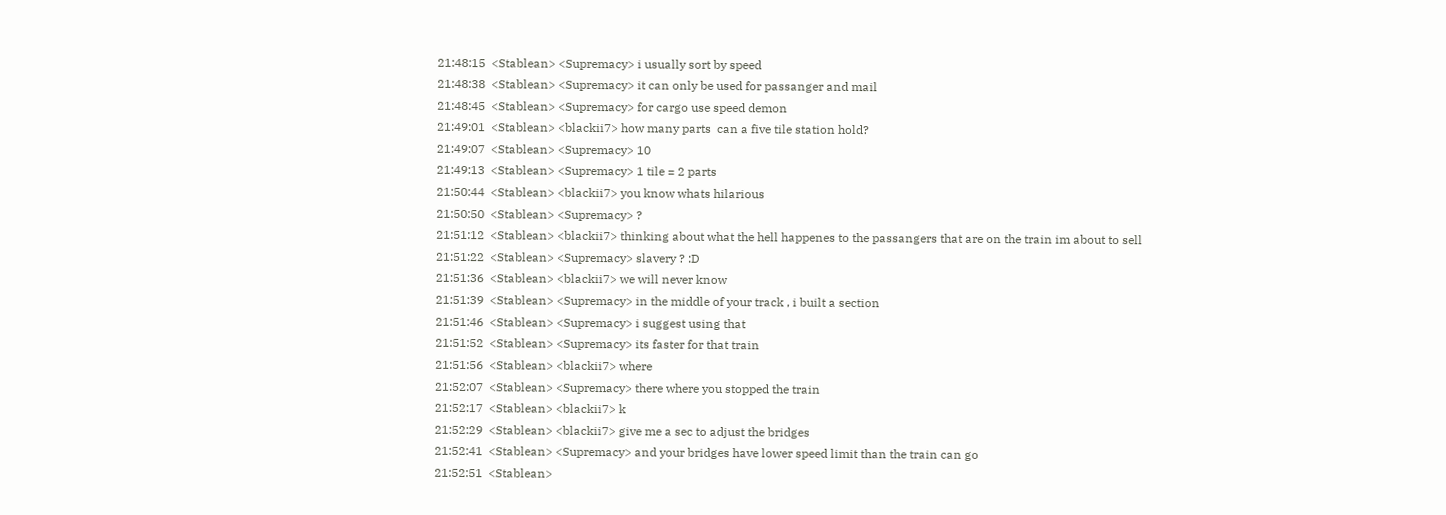21:48:15  <Stablean> <Supremacy> i usually sort by speed
21:48:38  <Stablean> <Supremacy> it can only be used for passanger and mail
21:48:45  <Stablean> <Supremacy> for cargo use speed demon
21:49:01  <Stablean> <blackii7> how many parts  can a five tile station hold?
21:49:07  <Stablean> <Supremacy> 10
21:49:13  <Stablean> <Supremacy> 1 tile = 2 parts
21:50:44  <Stablean> <blackii7> you know whats hilarious
21:50:50  <Stablean> <Supremacy> ?
21:51:12  <Stablean> <blackii7> thinking about what the hell happenes to the passangers that are on the train im about to sell
21:51:22  <Stablean> <Supremacy> slavery ? :D
21:51:36  <Stablean> <blackii7> we will never know
21:51:39  <Stablean> <Supremacy> in the middle of your track , i built a section
21:51:46  <Stablean> <Supremacy> i suggest using that
21:51:52  <Stablean> <Supremacy> its faster for that train
21:51:56  <Stablean> <blackii7> where
21:52:07  <Stablean> <Supremacy> there where you stopped the train
21:52:17  <Stablean> <blackii7> k
21:52:29  <Stablean> <blackii7> give me a sec to adjust the bridges
21:52:41  <Stablean> <Supremacy> and your bridges have lower speed limit than the train can go
21:52:51  <Stablean>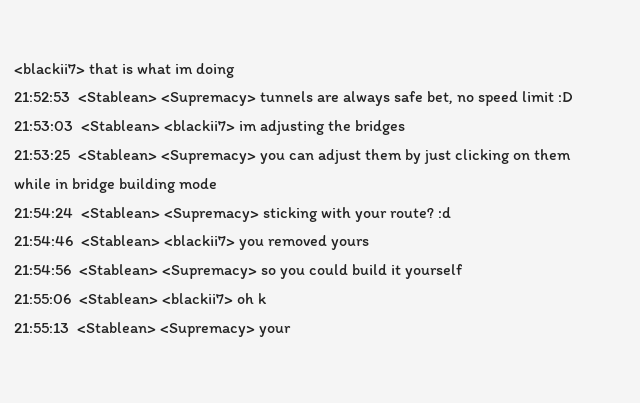<blackii7> that is what im doing
21:52:53  <Stablean> <Supremacy> tunnels are always safe bet, no speed limit :D
21:53:03  <Stablean> <blackii7> im adjusting the bridges
21:53:25  <Stablean> <Supremacy> you can adjust them by just clicking on them while in bridge building mode
21:54:24  <Stablean> <Supremacy> sticking with your route? :d
21:54:46  <Stablean> <blackii7> you removed yours
21:54:56  <Stablean> <Supremacy> so you could build it yourself
21:55:06  <Stablean> <blackii7> oh k
21:55:13  <Stablean> <Supremacy> your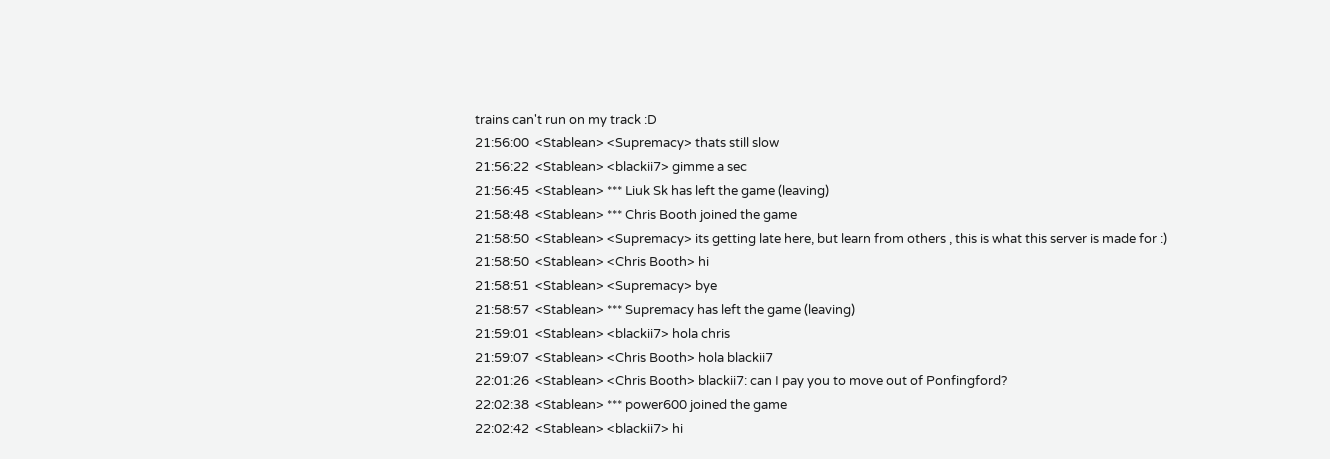trains can't run on my track :D
21:56:00  <Stablean> <Supremacy> thats still slow
21:56:22  <Stablean> <blackii7> gimme a sec
21:56:45  <Stablean> *** Liuk Sk has left the game (leaving)
21:58:48  <Stablean> *** Chris Booth joined the game
21:58:50  <Stablean> <Supremacy> its getting late here, but learn from others , this is what this server is made for :)
21:58:50  <Stablean> <Chris Booth> hi
21:58:51  <Stablean> <Supremacy> bye
21:58:57  <Stablean> *** Supremacy has left the game (leaving)
21:59:01  <Stablean> <blackii7> hola chris
21:59:07  <Stablean> <Chris Booth> hola blackii7
22:01:26  <Stablean> <Chris Booth> blackii7: can I pay you to move out of Ponfingford?
22:02:38  <Stablean> *** power600 joined the game
22:02:42  <Stablean> <blackii7> hi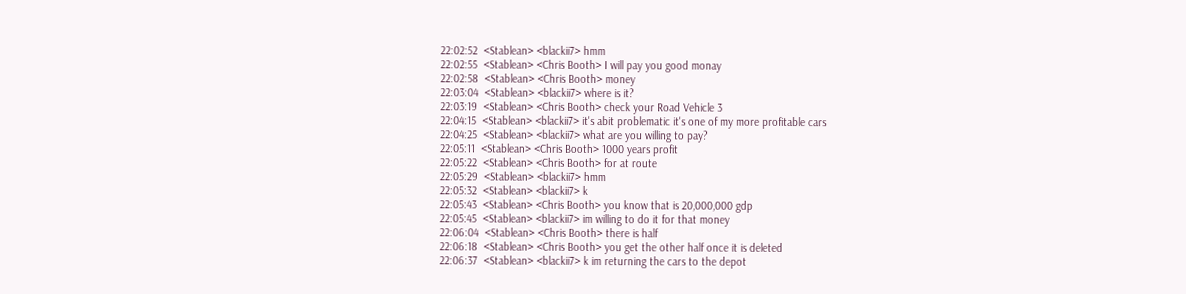22:02:52  <Stablean> <blackii7> hmm
22:02:55  <Stablean> <Chris Booth> I will pay you good monay
22:02:58  <Stablean> <Chris Booth> money
22:03:04  <Stablean> <blackii7> where is it?
22:03:19  <Stablean> <Chris Booth> check your Road Vehicle 3
22:04:15  <Stablean> <blackii7> it's abit problematic it's one of my more profitable cars
22:04:25  <Stablean> <blackii7> what are you willing to pay?
22:05:11  <Stablean> <Chris Booth> 1000 years profit
22:05:22  <Stablean> <Chris Booth> for at route
22:05:29  <Stablean> <blackii7> hmm
22:05:32  <Stablean> <blackii7> k
22:05:43  <Stablean> <Chris Booth> you know that is 20,000,000 gdp
22:05:45  <Stablean> <blackii7> im willing to do it for that money
22:06:04  <Stablean> <Chris Booth> there is half
22:06:18  <Stablean> <Chris Booth> you get the other half once it is deleted
22:06:37  <Stablean> <blackii7> k im returning the cars to the depot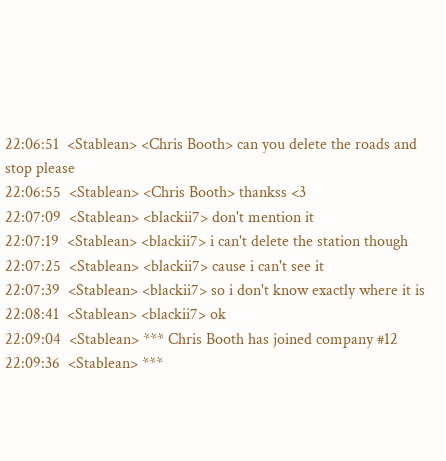22:06:51  <Stablean> <Chris Booth> can you delete the roads and stop please
22:06:55  <Stablean> <Chris Booth> thankss <3
22:07:09  <Stablean> <blackii7> don't mention it
22:07:19  <Stablean> <blackii7> i can't delete the station though
22:07:25  <Stablean> <blackii7> cause i can't see it
22:07:39  <Stablean> <blackii7> so i don't know exactly where it is
22:08:41  <Stablean> <blackii7> ok
22:09:04  <Stablean> *** Chris Booth has joined company #12
22:09:36  <Stablean> ***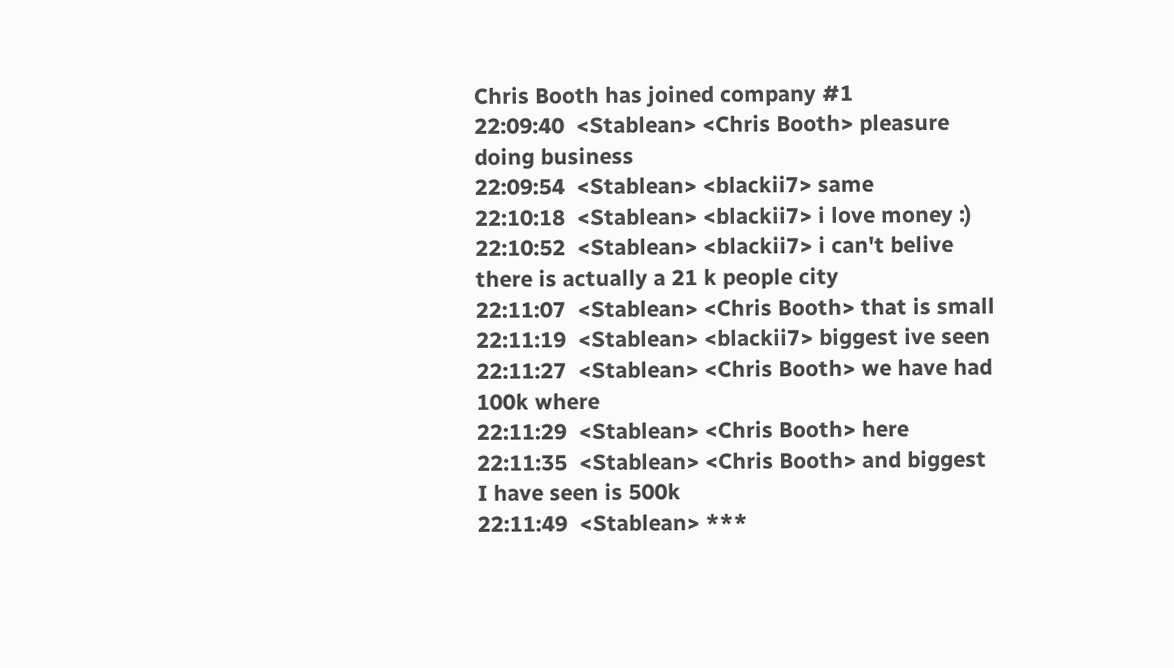Chris Booth has joined company #1
22:09:40  <Stablean> <Chris Booth> pleasure doing business
22:09:54  <Stablean> <blackii7> same
22:10:18  <Stablean> <blackii7> i love money :)
22:10:52  <Stablean> <blackii7> i can't belive there is actually a 21 k people city
22:11:07  <Stablean> <Chris Booth> that is small
22:11:19  <Stablean> <blackii7> biggest ive seen
22:11:27  <Stablean> <Chris Booth> we have had 100k where
22:11:29  <Stablean> <Chris Booth> here
22:11:35  <Stablean> <Chris Booth> and biggest I have seen is 500k
22:11:49  <Stablean> ***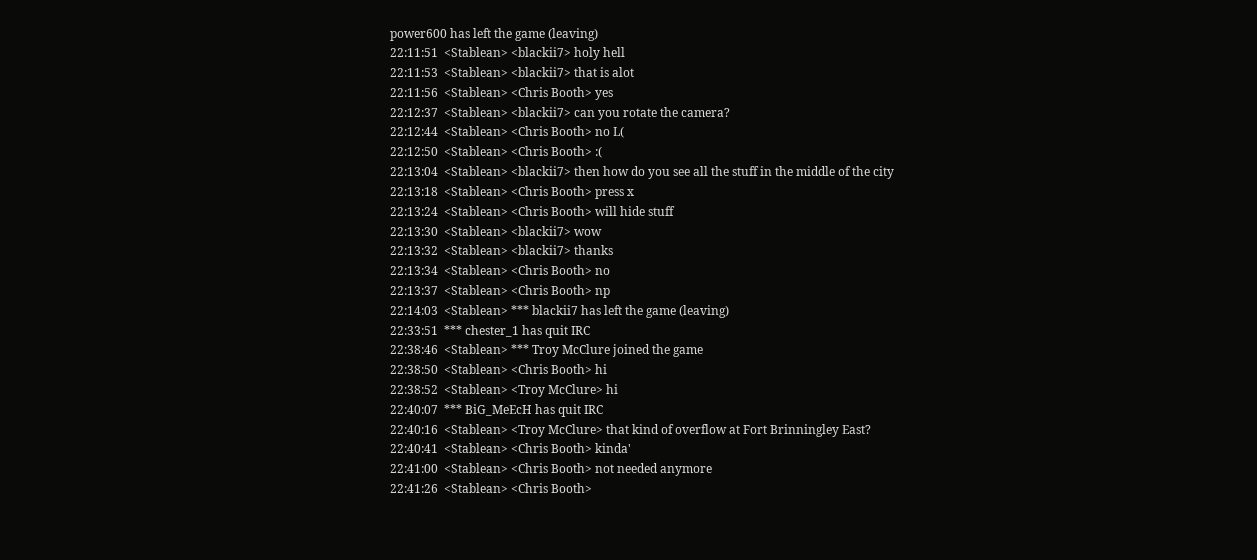power600 has left the game (leaving)
22:11:51  <Stablean> <blackii7> holy hell
22:11:53  <Stablean> <blackii7> that is alot
22:11:56  <Stablean> <Chris Booth> yes
22:12:37  <Stablean> <blackii7> can you rotate the camera?
22:12:44  <Stablean> <Chris Booth> no L(
22:12:50  <Stablean> <Chris Booth> :(
22:13:04  <Stablean> <blackii7> then how do you see all the stuff in the middle of the city
22:13:18  <Stablean> <Chris Booth> press x
22:13:24  <Stablean> <Chris Booth> will hide stuff
22:13:30  <Stablean> <blackii7> wow
22:13:32  <Stablean> <blackii7> thanks
22:13:34  <Stablean> <Chris Booth> no
22:13:37  <Stablean> <Chris Booth> np
22:14:03  <Stablean> *** blackii7 has left the game (leaving)
22:33:51  *** chester_1 has quit IRC
22:38:46  <Stablean> *** Troy McClure joined the game
22:38:50  <Stablean> <Chris Booth> hi
22:38:52  <Stablean> <Troy McClure> hi
22:40:07  *** BiG_MeEcH has quit IRC
22:40:16  <Stablean> <Troy McClure> that kind of overflow at Fort Brinningley East?
22:40:41  <Stablean> <Chris Booth> kinda'
22:41:00  <Stablean> <Chris Booth> not needed anymore
22:41:26  <Stablean> <Chris Booth>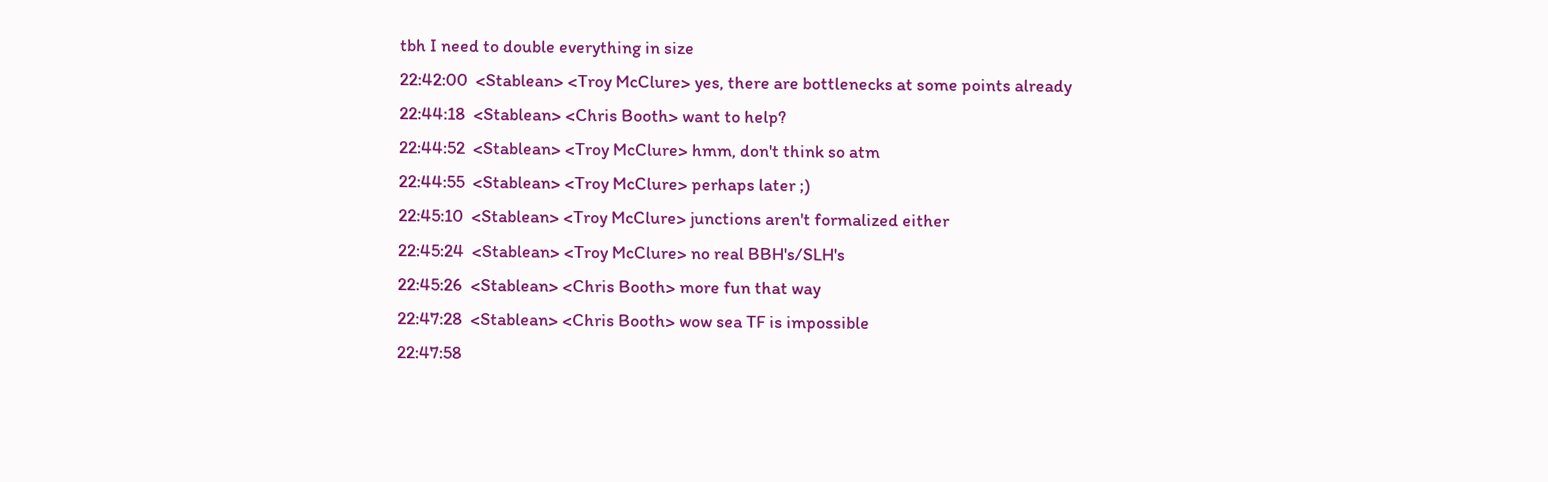tbh I need to double everything in size
22:42:00  <Stablean> <Troy McClure> yes, there are bottlenecks at some points already
22:44:18  <Stablean> <Chris Booth> want to help?
22:44:52  <Stablean> <Troy McClure> hmm, don't think so atm
22:44:55  <Stablean> <Troy McClure> perhaps later ;)
22:45:10  <Stablean> <Troy McClure> junctions aren't formalized either
22:45:24  <Stablean> <Troy McClure> no real BBH's/SLH's
22:45:26  <Stablean> <Chris Booth> more fun that way
22:47:28  <Stablean> <Chris Booth> wow sea TF is impossible
22:47:58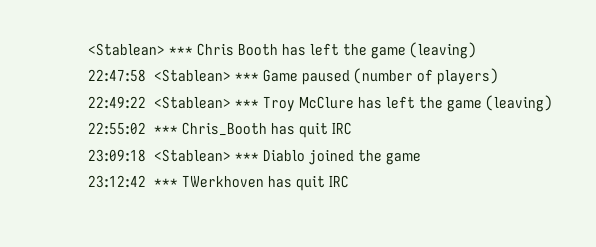<Stablean> *** Chris Booth has left the game (leaving)
22:47:58  <Stablean> *** Game paused (number of players)
22:49:22  <Stablean> *** Troy McClure has left the game (leaving)
22:55:02  *** Chris_Booth has quit IRC
23:09:18  <Stablean> *** Diablo joined the game
23:12:42  *** TWerkhoven has quit IRC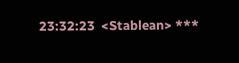23:32:23  <Stablean> ***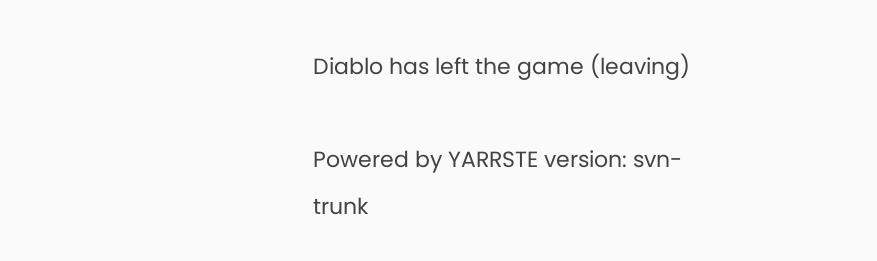Diablo has left the game (leaving)

Powered by YARRSTE version: svn-trunk